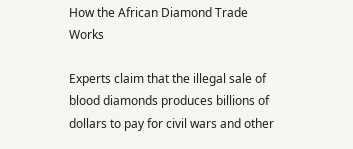How the African Diamond Trade Works

Experts claim that the illegal sale of blood diamonds produces billions of dollars to pay for civil wars and other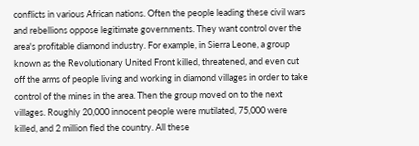conflicts in various African nations. Often the people leading these civil wars and rebellions oppose legitimate governments. They want control over the area's profitable diamond industry. For example, in Sierra Leone, a group known as the Revolutionary United Front killed, threatened, and even cut off the arms of people living and working in diamond villages in order to take control of the mines in the area. Then the group moved on to the next villages. Roughly 20,000 innocent people were mutilated, 75,000 were killed, and 2 million fled the country. All these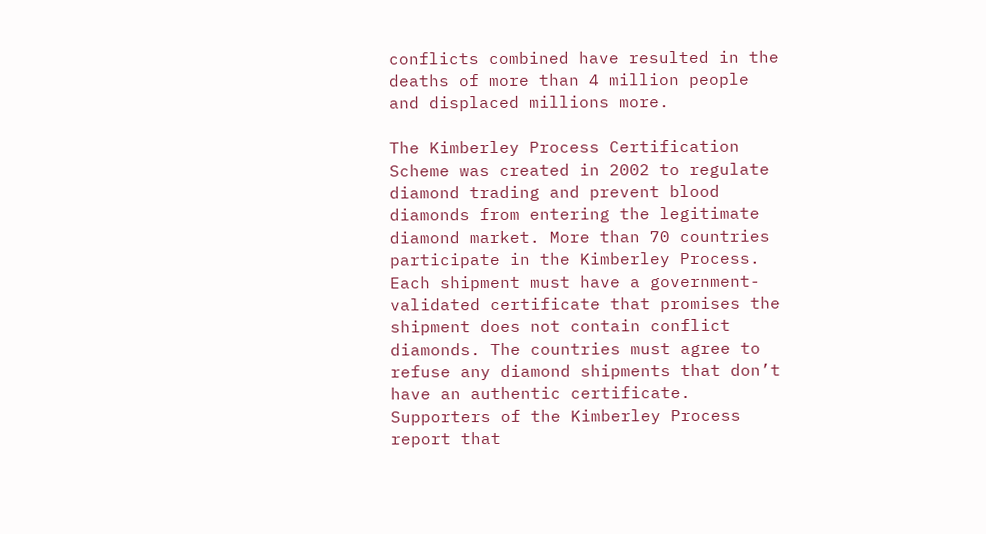conflicts combined have resulted in the deaths of more than 4 million people and displaced millions more.

The Kimberley Process Certification Scheme was created in 2002 to regulate diamond trading and prevent blood diamonds from entering the legitimate diamond market. More than 70 countries participate in the Kimberley Process. Each shipment must have a government-validated certificate that promises the shipment does not contain conflict diamonds. The countries must agree to refuse any diamond shipments that don’t have an authentic certificate. Supporters of the Kimberley Process report that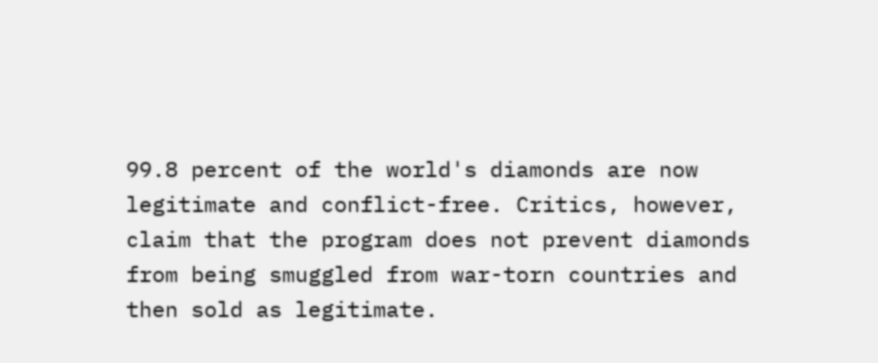99.8 percent of the world's diamonds are now legitimate and conflict-free. Critics, however, claim that the program does not prevent diamonds from being smuggled from war-torn countries and then sold as legitimate.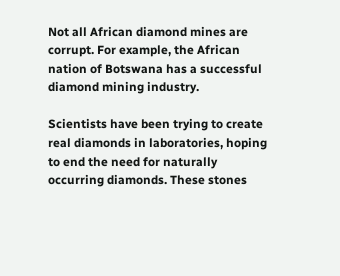Not all African diamond mines are corrupt. For example, the African nation of Botswana has a successful diamond mining industry.

Scientists have been trying to create real diamonds in laboratories, hoping to end the need for naturally occurring diamonds. These stones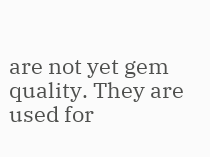are not yet gem quality. They are used for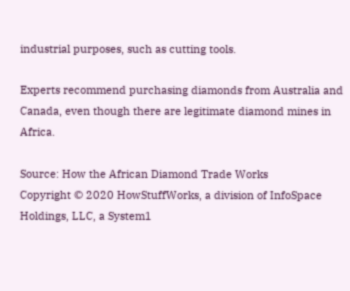industrial purposes, such as cutting tools.

Experts recommend purchasing diamonds from Australia and Canada, even though there are legitimate diamond mines in Africa.

Source: How the African Diamond Trade Works
Copyright © 2020 HowStuffWorks, a division of InfoSpace Holdings, LLC, a System1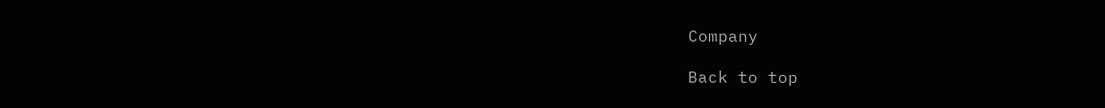Company

Back to top